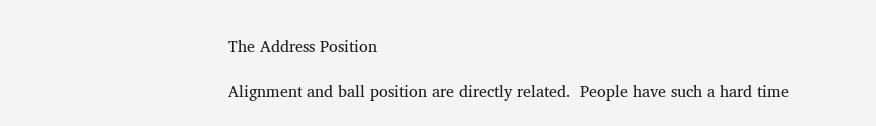The Address Position

Alignment and ball position are directly related.  People have such a hard time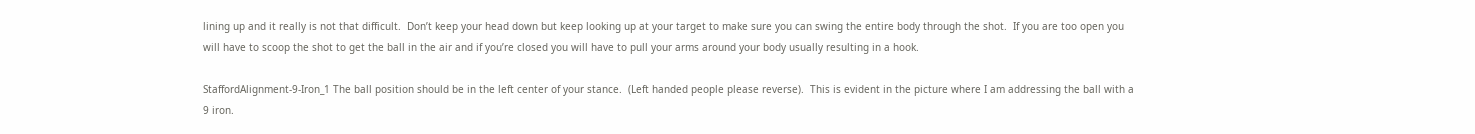lining up and it really is not that difficult.  Don’t keep your head down but keep looking up at your target to make sure you can swing the entire body through the shot.  If you are too open you will have to scoop the shot to get the ball in the air and if you’re closed you will have to pull your arms around your body usually resulting in a hook.

StaffordAlignment-9-Iron_1 The ball position should be in the left center of your stance.  (Left handed people please reverse).  This is evident in the picture where I am addressing the ball with a 9 iron.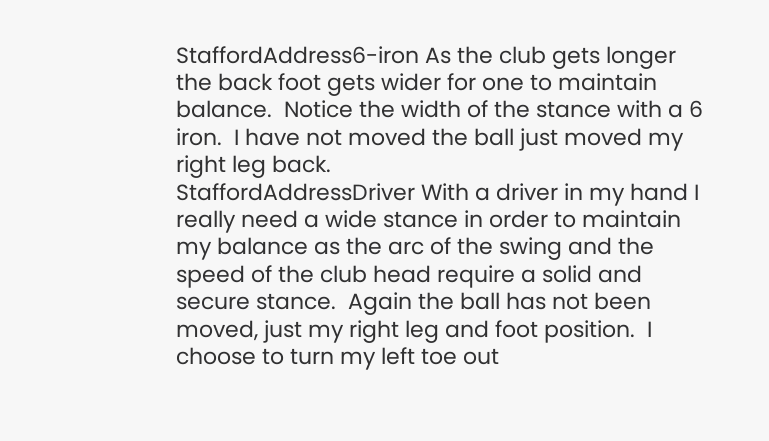StaffordAddress6-iron As the club gets longer the back foot gets wider for one to maintain balance.  Notice the width of the stance with a 6 iron.  I have not moved the ball just moved my right leg back.
StaffordAddressDriver With a driver in my hand I really need a wide stance in order to maintain my balance as the arc of the swing and the speed of the club head require a solid and secure stance.  Again the ball has not been moved, just my right leg and foot position.  I choose to turn my left toe out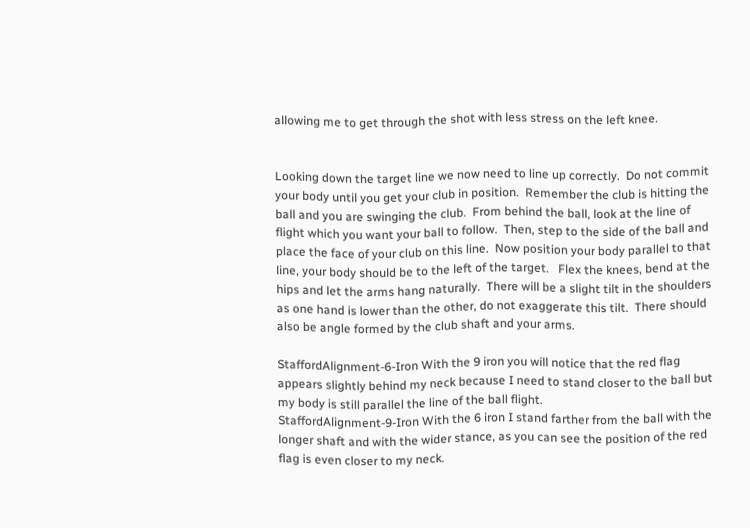allowing me to get through the shot with less stress on the left knee.


Looking down the target line we now need to line up correctly.  Do not commit your body until you get your club in position.  Remember the club is hitting the ball and you are swinging the club.  From behind the ball, look at the line of flight which you want your ball to follow.  Then, step to the side of the ball and place the face of your club on this line.  Now position your body parallel to that line, your body should be to the left of the target.   Flex the knees, bend at the hips and let the arms hang naturally.  There will be a slight tilt in the shoulders as one hand is lower than the other, do not exaggerate this tilt.  There should also be angle formed by the club shaft and your arms.

StaffordAlignment-6-Iron With the 9 iron you will notice that the red flag appears slightly behind my neck because I need to stand closer to the ball but my body is still parallel the line of the ball flight.
StaffordAlignment-9-Iron With the 6 iron I stand farther from the ball with the longer shaft and with the wider stance, as you can see the position of the red flag is even closer to my neck.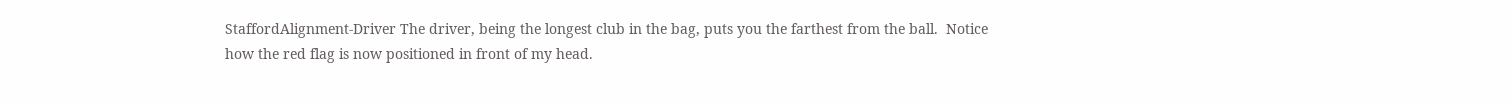StaffordAlignment-Driver The driver, being the longest club in the bag, puts you the farthest from the ball.  Notice how the red flag is now positioned in front of my head.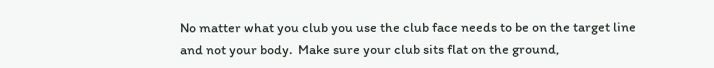No matter what you club you use the club face needs to be on the target line and not your body.  Make sure your club sits flat on the ground,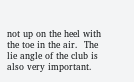not up on the heel with the toe in the air.  The lie angle of the club is also very important.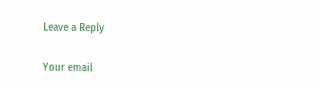Leave a Reply

Your email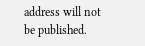address will not be published.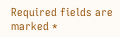Required fields are marked *